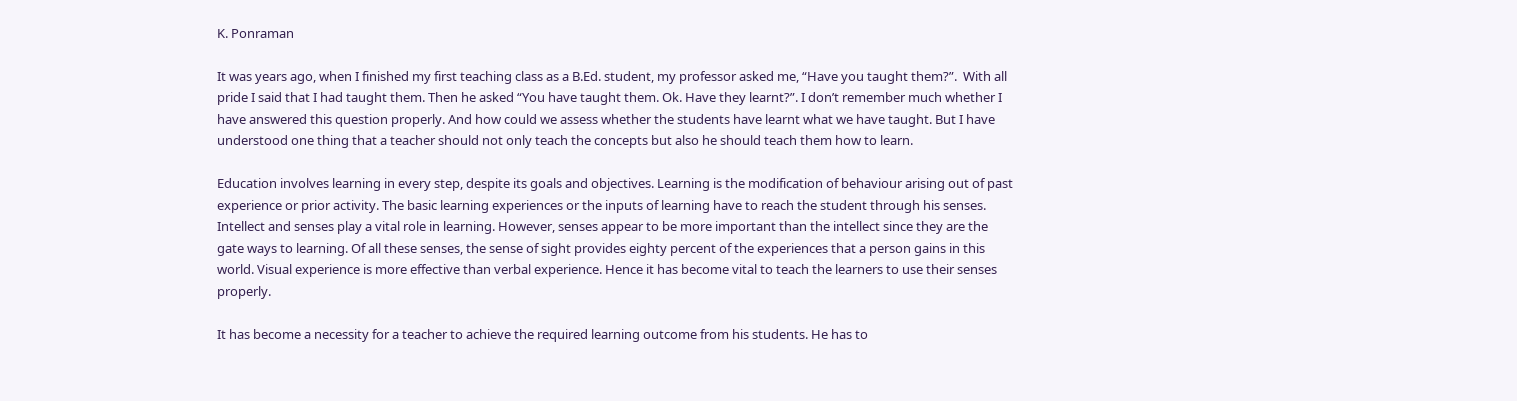K. Ponraman

It was years ago, when I finished my first teaching class as a B.Ed. student, my professor asked me, “Have you taught them?”.  With all pride I said that I had taught them. Then he asked “You have taught them. Ok. Have they learnt?”. I don’t remember much whether I have answered this question properly. And how could we assess whether the students have learnt what we have taught. But I have understood one thing that a teacher should not only teach the concepts but also he should teach them how to learn.

Education involves learning in every step, despite its goals and objectives. Learning is the modification of behaviour arising out of past experience or prior activity. The basic learning experiences or the inputs of learning have to reach the student through his senses. Intellect and senses play a vital role in learning. However, senses appear to be more important than the intellect since they are the gate ways to learning. Of all these senses, the sense of sight provides eighty percent of the experiences that a person gains in this world. Visual experience is more effective than verbal experience. Hence it has become vital to teach the learners to use their senses properly.

It has become a necessity for a teacher to achieve the required learning outcome from his students. He has to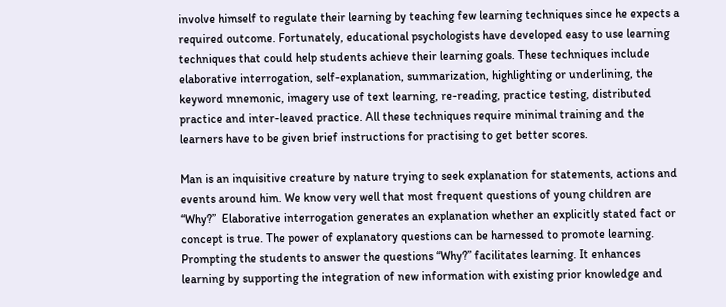involve himself to regulate their learning by teaching few learning techniques since he expects a required outcome. Fortunately, educational psychologists have developed easy to use learning techniques that could help students achieve their learning goals. These techniques include elaborative interrogation, self-explanation, summarization, highlighting or underlining, the keyword mnemonic, imagery use of text learning, re-reading, practice testing, distributed practice and inter-leaved practice. All these techniques require minimal training and the learners have to be given brief instructions for practising to get better scores.

Man is an inquisitive creature by nature trying to seek explanation for statements, actions and events around him. We know very well that most frequent questions of young children are “Why?”  Elaborative interrogation generates an explanation whether an explicitly stated fact or concept is true. The power of explanatory questions can be harnessed to promote learning. Prompting the students to answer the questions “Why?” facilitates learning. It enhances learning by supporting the integration of new information with existing prior knowledge and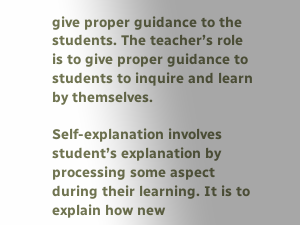give proper guidance to the students. The teacher’s role is to give proper guidance to students to inquire and learn by themselves.

Self-explanation involves student’s explanation by processing some aspect during their learning. It is to explain how new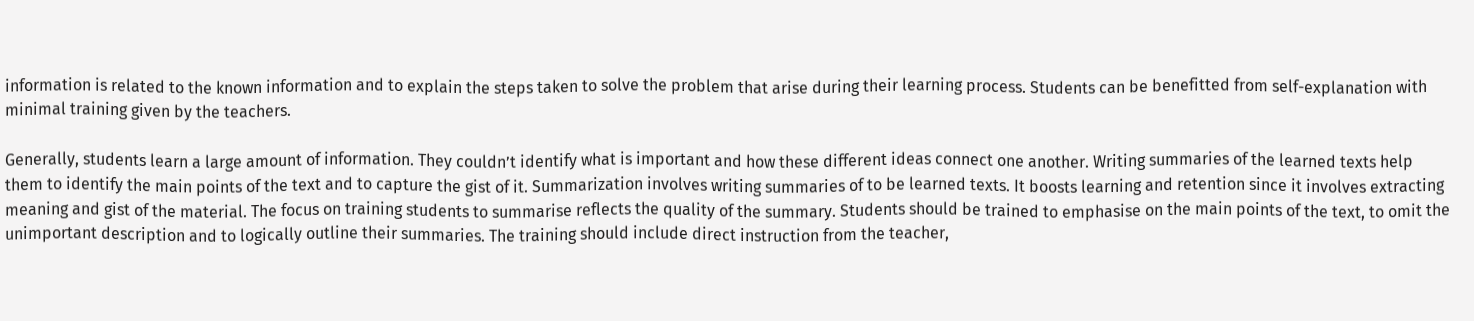information is related to the known information and to explain the steps taken to solve the problem that arise during their learning process. Students can be benefitted from self-explanation with minimal training given by the teachers.

Generally, students learn a large amount of information. They couldn’t identify what is important and how these different ideas connect one another. Writing summaries of the learned texts help them to identify the main points of the text and to capture the gist of it. Summarization involves writing summaries of to be learned texts. It boosts learning and retention since it involves extracting meaning and gist of the material. The focus on training students to summarise reflects the quality of the summary. Students should be trained to emphasise on the main points of the text, to omit the unimportant description and to logically outline their summaries. The training should include direct instruction from the teacher,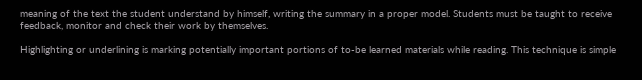meaning of the text the student understand by himself, writing the summary in a proper model. Students must be taught to receive feedback, monitor and check their work by themselves.

Highlighting or underlining is marking potentially important portions of to-be learned materials while reading. This technique is simple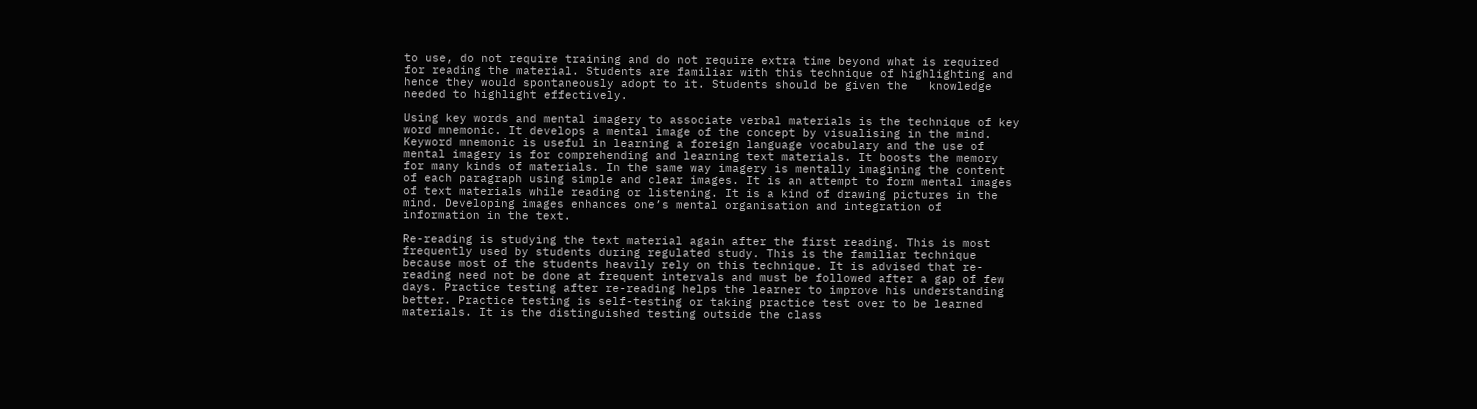to use, do not require training and do not require extra time beyond what is required for reading the material. Students are familiar with this technique of highlighting and hence they would spontaneously adopt to it. Students should be given the   knowledge needed to highlight effectively.

Using key words and mental imagery to associate verbal materials is the technique of key word mnemonic. It develops a mental image of the concept by visualising in the mind. Keyword mnemonic is useful in learning a foreign language vocabulary and the use of mental imagery is for comprehending and learning text materials. It boosts the memory for many kinds of materials. In the same way imagery is mentally imagining the content of each paragraph using simple and clear images. It is an attempt to form mental images of text materials while reading or listening. It is a kind of drawing pictures in the mind. Developing images enhances one’s mental organisation and integration of information in the text.

Re-reading is studying the text material again after the first reading. This is most frequently used by students during regulated study. This is the familiar technique because most of the students heavily rely on this technique. It is advised that re-reading need not be done at frequent intervals and must be followed after a gap of few days. Practice testing after re-reading helps the learner to improve his understanding better. Practice testing is self-testing or taking practice test over to be learned materials. It is the distinguished testing outside the class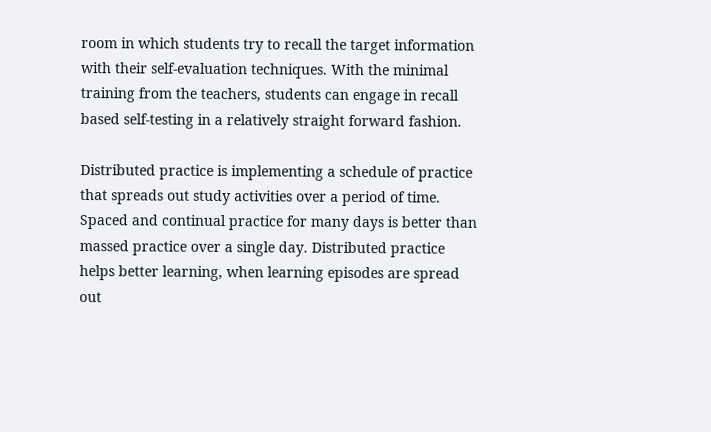room in which students try to recall the target information with their self-evaluation techniques. With the minimal training from the teachers, students can engage in recall based self-testing in a relatively straight forward fashion.

Distributed practice is implementing a schedule of practice that spreads out study activities over a period of time. Spaced and continual practice for many days is better than massed practice over a single day. Distributed practice helps better learning, when learning episodes are spread out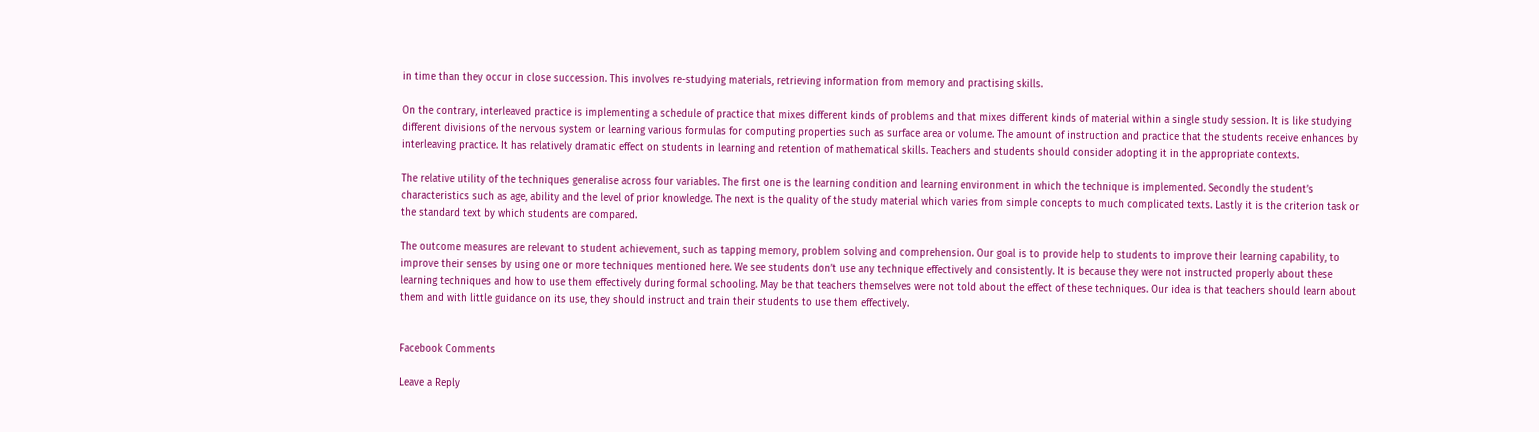in time than they occur in close succession. This involves re-studying materials, retrieving information from memory and practising skills.

On the contrary, interleaved practice is implementing a schedule of practice that mixes different kinds of problems and that mixes different kinds of material within a single study session. It is like studying different divisions of the nervous system or learning various formulas for computing properties such as surface area or volume. The amount of instruction and practice that the students receive enhances by interleaving practice. It has relatively dramatic effect on students in learning and retention of mathematical skills. Teachers and students should consider adopting it in the appropriate contexts.

The relative utility of the techniques generalise across four variables. The first one is the learning condition and learning environment in which the technique is implemented. Secondly the student’s characteristics such as age, ability and the level of prior knowledge. The next is the quality of the study material which varies from simple concepts to much complicated texts. Lastly it is the criterion task or the standard text by which students are compared.

The outcome measures are relevant to student achievement, such as tapping memory, problem solving and comprehension. Our goal is to provide help to students to improve their learning capability, to improve their senses by using one or more techniques mentioned here. We see students don’t use any technique effectively and consistently. It is because they were not instructed properly about these learning techniques and how to use them effectively during formal schooling. May be that teachers themselves were not told about the effect of these techniques. Our idea is that teachers should learn about them and with little guidance on its use, they should instruct and train their students to use them effectively.


Facebook Comments

Leave a Reply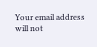Your email address will not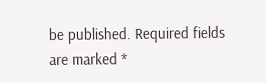be published. Required fields are marked *